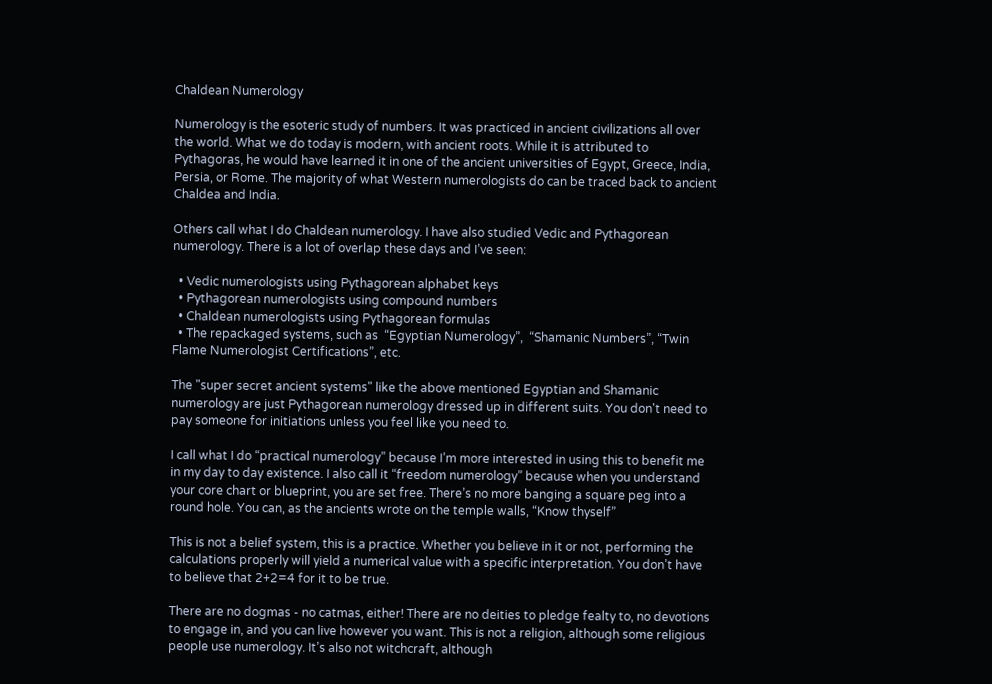Chaldean Numerology

Numerology is the esoteric study of numbers. It was practiced in ancient civilizations all over the world. What we do today is modern, with ancient roots. While it is attributed to Pythagoras, he would have learned it in one of the ancient universities of Egypt, Greece, India, Persia, or Rome. The majority of what Western numerologists do can be traced back to ancient Chaldea and India.

Others call what I do Chaldean numerology. I have also studied Vedic and Pythagorean numerology. There is a lot of overlap these days and I’ve seen:

  • Vedic numerologists using Pythagorean alphabet keys
  • Pythagorean numerologists using compound numbers
  • Chaldean numerologists using Pythagorean formulas
  • The repackaged systems, such as  “Egyptian Numerology”,  “Shamanic Numbers”, “Twin Flame Numerologist Certifications”, etc.

The "super secret ancient systems" like the above mentioned Egyptian and Shamanic numerology are just Pythagorean numerology dressed up in different suits. You don't need to pay someone for initiations unless you feel like you need to.

I call what I do “practical numerology” because I’m more interested in using this to benefit me in my day to day existence. I also call it “freedom numerology” because when you understand your core chart or blueprint, you are set free. There’s no more banging a square peg into a round hole. You can, as the ancients wrote on the temple walls, “Know thyself”

This is not a belief system, this is a practice. Whether you believe in it or not, performing the calculations properly will yield a numerical value with a specific interpretation. You don’t have to believe that 2+2=4 for it to be true.

There are no dogmas - no catmas, either! There are no deities to pledge fealty to, no devotions to engage in, and you can live however you want. This is not a religion, although some religious people use numerology. It’s also not witchcraft, although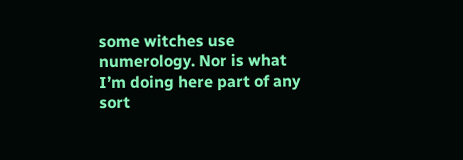some witches use numerology. Nor is what I’m doing here part of any sort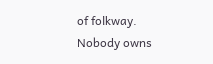of folkway. Nobody owns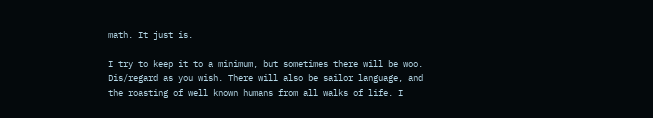math. It just is.

I try to keep it to a minimum, but sometimes there will be woo. Dis/regard as you wish. There will also be sailor language, and the roasting of well known humans from all walks of life. I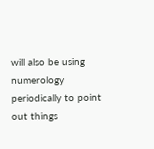will also be using numerology periodically to point out things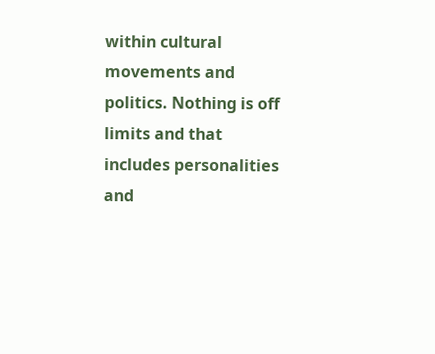within cultural movements and politics. Nothing is off limits and that includes personalities and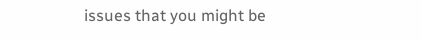issues that you might be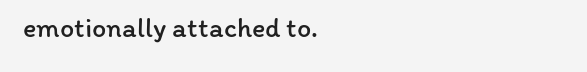emotionally attached to.